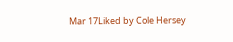Mar 17Liked by Cole Hersey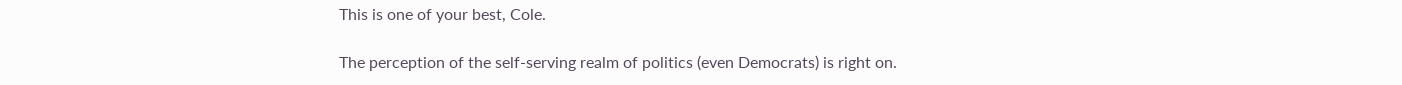This is one of your best, Cole.

The perception of the self-serving realm of politics (even Democrats) is right on.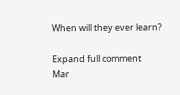When will they ever learn?

Expand full comment
Mar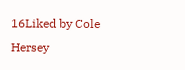16Liked by Cole Hersey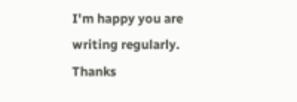I'm happy you are writing regularly. Thanks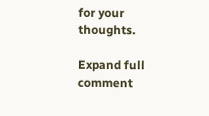for your thoughts.

Expand full comment